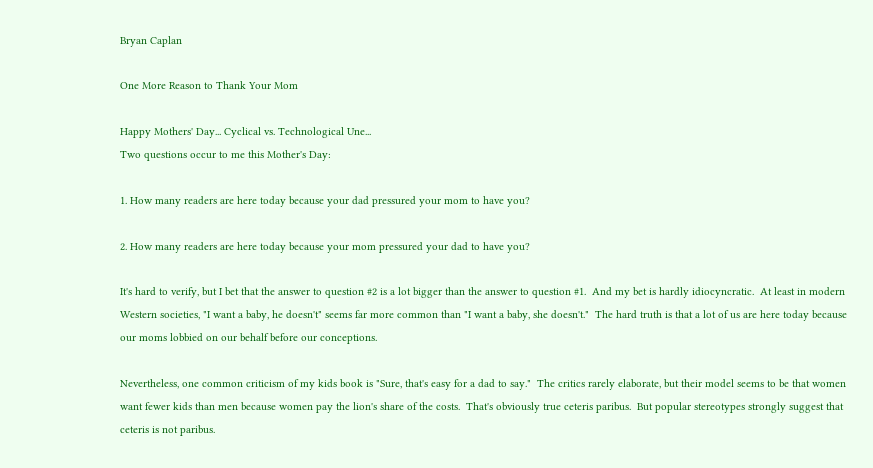Bryan Caplan

One More Reason to Thank Your Mom

Happy Mothers' Day... Cyclical vs. Technological Une...
Two questions occur to me this Mother's Day:

1. How many readers are here today because your dad pressured your mom to have you?

2. How many readers are here today because your mom pressured your dad to have you?

It's hard to verify, but I bet that the answer to question #2 is a lot bigger than the answer to question #1.  And my bet is hardly idiocyncratic.  At least in modern Western societies, "I want a baby, he doesn't" seems far more common than "I want a baby, she doesn't."  The hard truth is that a lot of us are here today because our moms lobbied on our behalf before our conceptions.

Nevertheless, one common criticism of my kids book is "Sure, that's easy for a dad to say."  The critics rarely elaborate, but their model seems to be that women want fewer kids than men because women pay the lion's share of the costs.  That's obviously true ceteris paribus.  But popular stereotypes strongly suggest that ceteris is not paribus.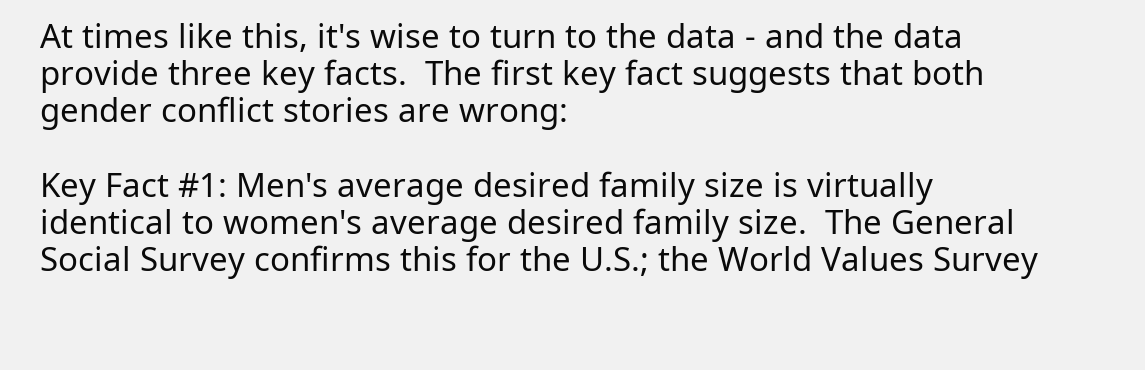At times like this, it's wise to turn to the data - and the data provide three key facts.  The first key fact suggests that both gender conflict stories are wrong:

Key Fact #1: Men's average desired family size is virtually identical to women's average desired family size.  The General Social Survey confirms this for the U.S.; the World Values Survey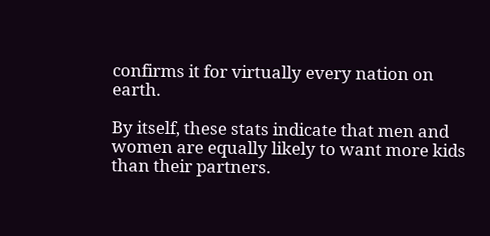confirms it for virtually every nation on earth.

By itself, these stats indicate that men and women are equally likely to want more kids than their partners.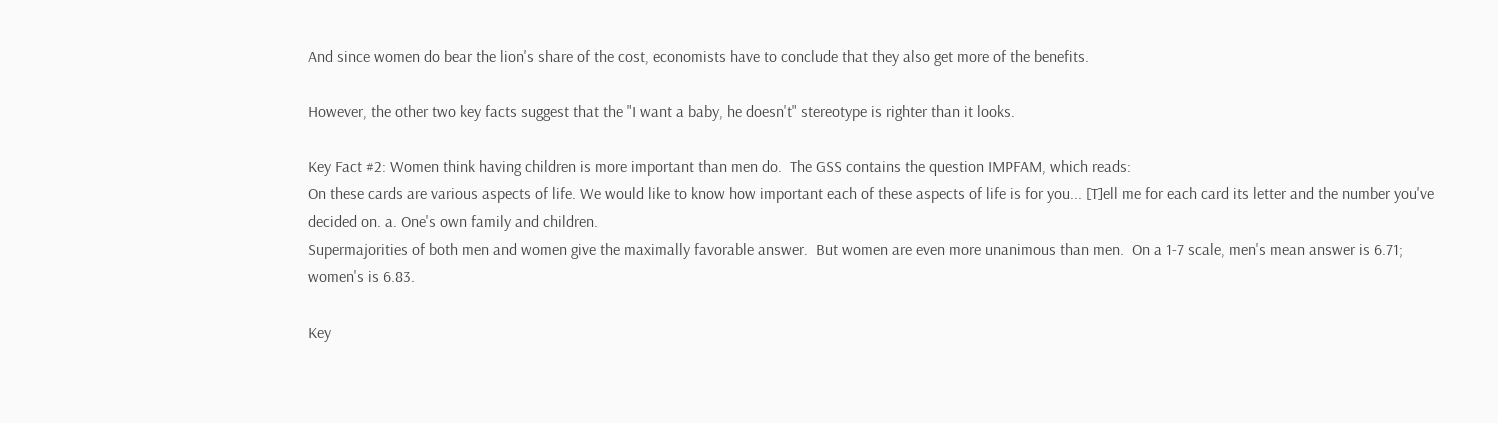And since women do bear the lion's share of the cost, economists have to conclude that they also get more of the benefits.

However, the other two key facts suggest that the "I want a baby, he doesn't" stereotype is righter than it looks.

Key Fact #2: Women think having children is more important than men do.  The GSS contains the question IMPFAM, which reads:
On these cards are various aspects of life. We would like to know how important each of these aspects of life is for you... [T]ell me for each card its letter and the number you've decided on. a. One's own family and children.
Supermajorities of both men and women give the maximally favorable answer.  But women are even more unanimous than men.  On a 1-7 scale, men's mean answer is 6.71; women's is 6.83.

Key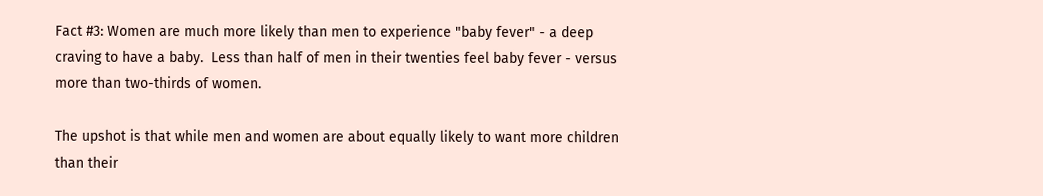Fact #3: Women are much more likely than men to experience "baby fever" - a deep craving to have a baby.  Less than half of men in their twenties feel baby fever - versus more than two-thirds of women.

The upshot is that while men and women are about equally likely to want more children than their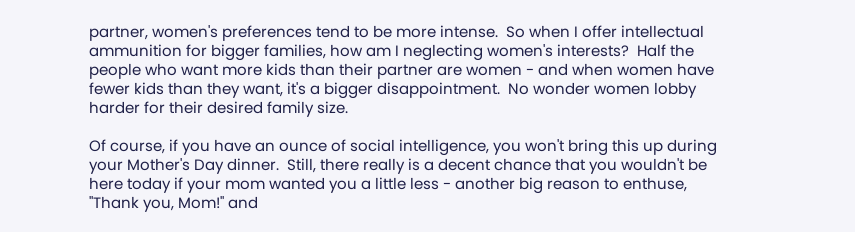partner, women's preferences tend to be more intense.  So when I offer intellectual ammunition for bigger families, how am I neglecting women's interests?  Half the people who want more kids than their partner are women - and when women have fewer kids than they want, it's a bigger disappointment.  No wonder women lobby harder for their desired family size.

Of course, if you have an ounce of social intelligence, you won't bring this up during your Mother's Day dinner.  Still, there really is a decent chance that you wouldn't be here today if your mom wanted you a little less - another big reason to enthuse, "Thank you, Mom!" and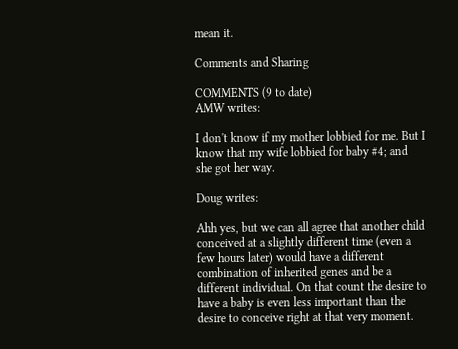mean it.

Comments and Sharing

COMMENTS (9 to date)
AMW writes:

I don't know if my mother lobbied for me. But I know that my wife lobbied for baby #4; and she got her way.

Doug writes:

Ahh yes, but we can all agree that another child conceived at a slightly different time (even a few hours later) would have a different combination of inherited genes and be a different individual. On that count the desire to have a baby is even less important than the desire to conceive right at that very moment.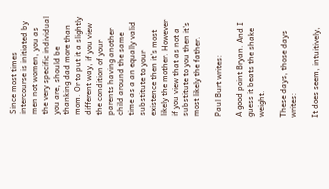Since most times intercourse is initiated by men not women, you as the very specific individual you are, should be thanking dad more than mom. Or to put it a slightly different way, if you view the condition of your parents having another child around the same time as a an equally valid substitute to your existence then it's most likely the mother. However if you view that as not a substitute to you then it's most likely the father.

Paul Burt writes:

A good point Bryan. And I guess it beats the shake weight.

These days, those days writes:

It does seem, intuitively,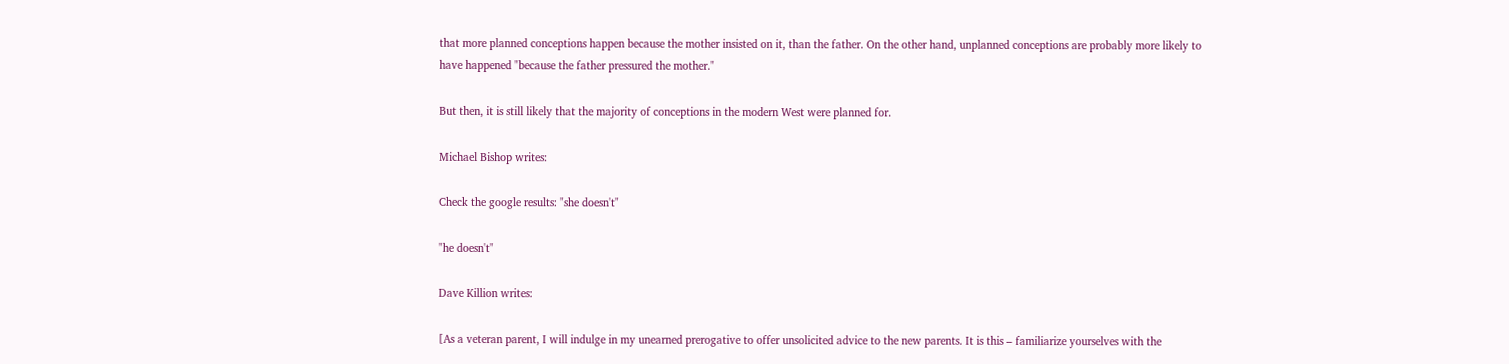that more planned conceptions happen because the mother insisted on it, than the father. On the other hand, unplanned conceptions are probably more likely to have happened "because the father pressured the mother."

But then, it is still likely that the majority of conceptions in the modern West were planned for.

Michael Bishop writes:

Check the google results: "she doesn't"

"he doesn't"

Dave Killion writes:

[As a veteran parent, I will indulge in my unearned prerogative to offer unsolicited advice to the new parents. It is this – familiarize yourselves with the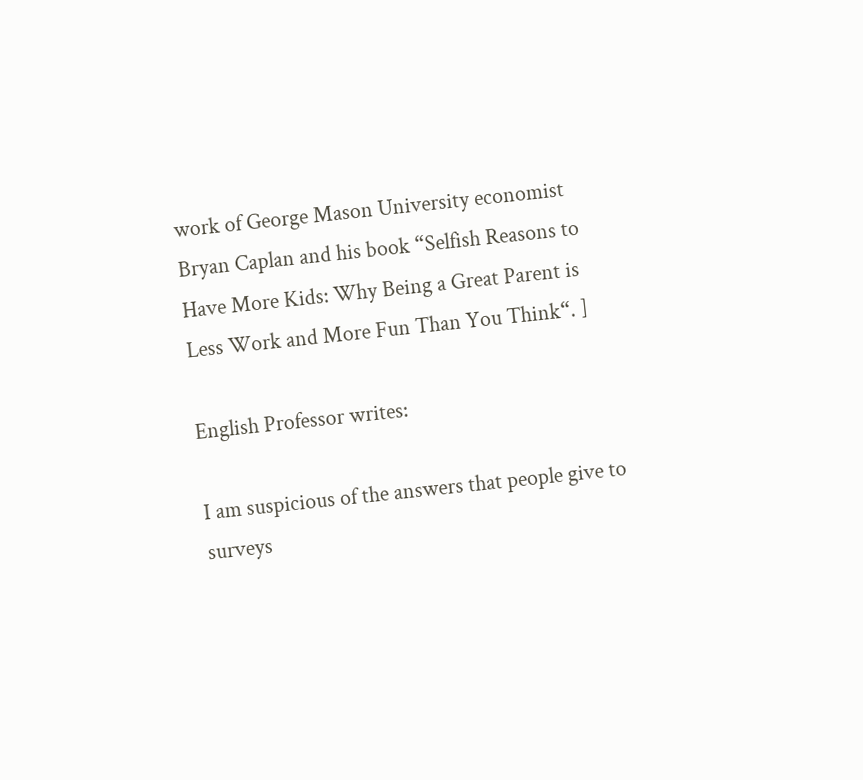work of George Mason University economist Bryan Caplan and his book “Selfish Reasons to Have More Kids: Why Being a Great Parent is Less Work and More Fun Than You Think“. ]

English Professor writes:

I am suspicious of the answers that people give to surveys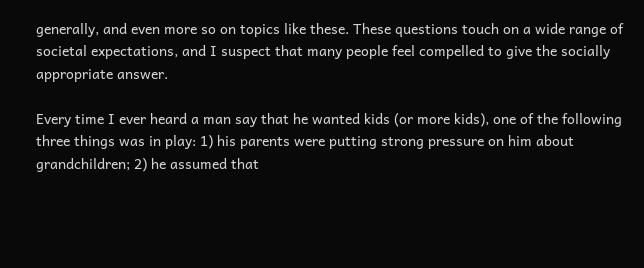generally, and even more so on topics like these. These questions touch on a wide range of societal expectations, and I suspect that many people feel compelled to give the socially appropriate answer.

Every time I ever heard a man say that he wanted kids (or more kids), one of the following three things was in play: 1) his parents were putting strong pressure on him about grandchildren; 2) he assumed that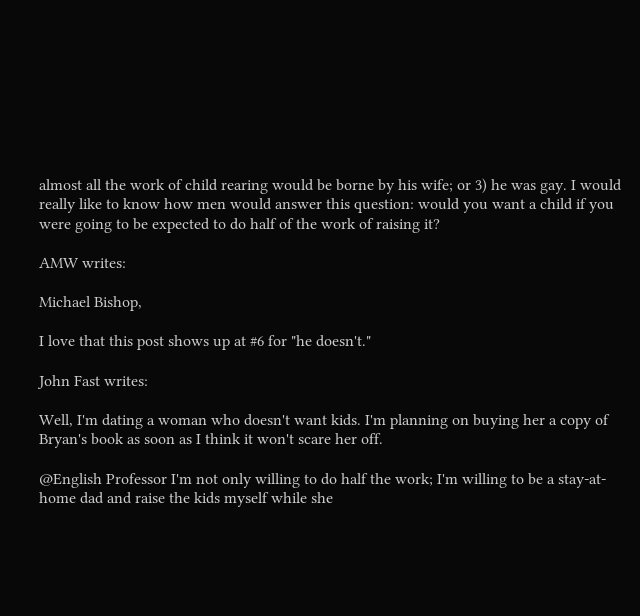almost all the work of child rearing would be borne by his wife; or 3) he was gay. I would really like to know how men would answer this question: would you want a child if you were going to be expected to do half of the work of raising it?

AMW writes:

Michael Bishop,

I love that this post shows up at #6 for "he doesn't."

John Fast writes:

Well, I'm dating a woman who doesn't want kids. I'm planning on buying her a copy of Bryan's book as soon as I think it won't scare her off.

@English Professor I'm not only willing to do half the work; I'm willing to be a stay-at-home dad and raise the kids myself while she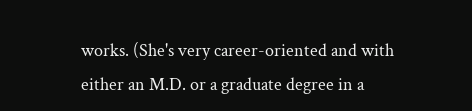works. (She's very career-oriented and with either an M.D. or a graduate degree in a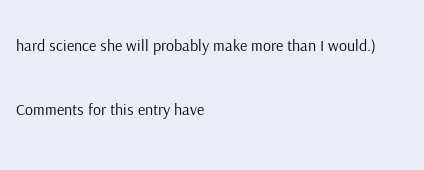hard science she will probably make more than I would.)

Comments for this entry have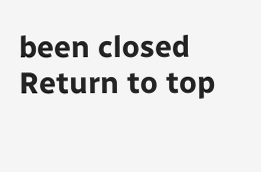been closed
Return to top